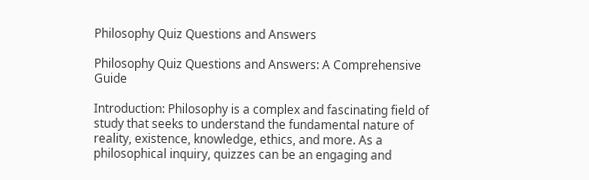Philosophy Quiz Questions and Answers

Philosophy Quiz Questions and Answers: A Comprehensive Guide

Introduction: Philosophy is a complex and fascinating field of study that seeks to understand the fundamental nature of reality, existence, knowledge, ethics, and more. As a philosophical inquiry, quizzes can be an engaging and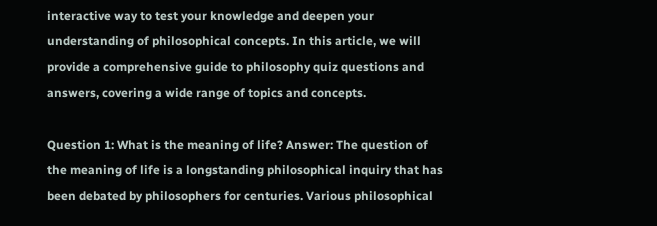interactive way to test your knowledge and deepen your understanding of philosophical concepts. In this article, we will provide a comprehensive guide to philosophy quiz questions and answers, covering a wide range of topics and concepts.

Question 1: What is the meaning of life? Answer: The question of the meaning of life is a longstanding philosophical inquiry that has been debated by philosophers for centuries. Various philosophical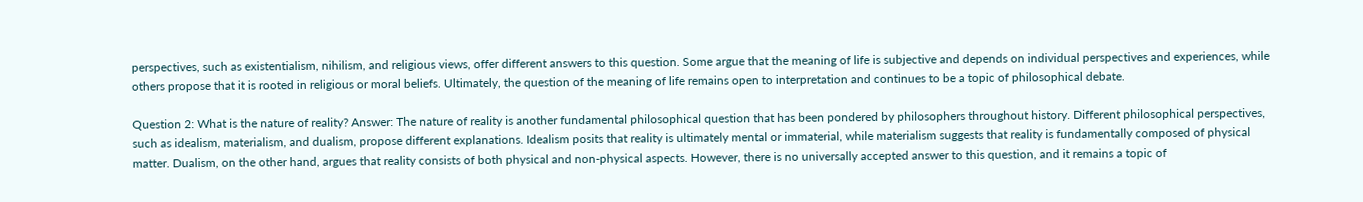perspectives, such as existentialism, nihilism, and religious views, offer different answers to this question. Some argue that the meaning of life is subjective and depends on individual perspectives and experiences, while others propose that it is rooted in religious or moral beliefs. Ultimately, the question of the meaning of life remains open to interpretation and continues to be a topic of philosophical debate.

Question 2: What is the nature of reality? Answer: The nature of reality is another fundamental philosophical question that has been pondered by philosophers throughout history. Different philosophical perspectives, such as idealism, materialism, and dualism, propose different explanations. Idealism posits that reality is ultimately mental or immaterial, while materialism suggests that reality is fundamentally composed of physical matter. Dualism, on the other hand, argues that reality consists of both physical and non-physical aspects. However, there is no universally accepted answer to this question, and it remains a topic of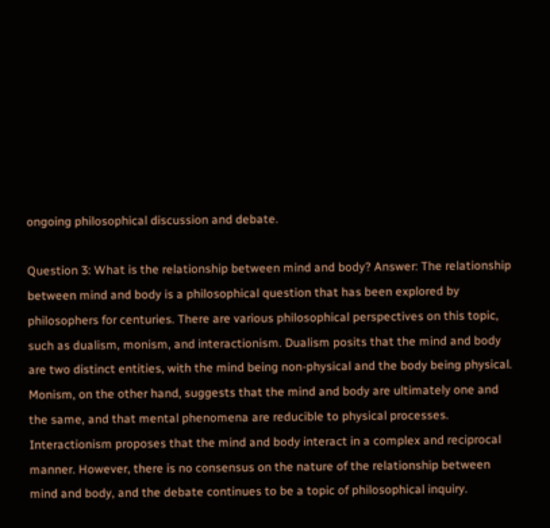ongoing philosophical discussion and debate.

Question 3: What is the relationship between mind and body? Answer: The relationship between mind and body is a philosophical question that has been explored by philosophers for centuries. There are various philosophical perspectives on this topic, such as dualism, monism, and interactionism. Dualism posits that the mind and body are two distinct entities, with the mind being non-physical and the body being physical. Monism, on the other hand, suggests that the mind and body are ultimately one and the same, and that mental phenomena are reducible to physical processes. Interactionism proposes that the mind and body interact in a complex and reciprocal manner. However, there is no consensus on the nature of the relationship between mind and body, and the debate continues to be a topic of philosophical inquiry.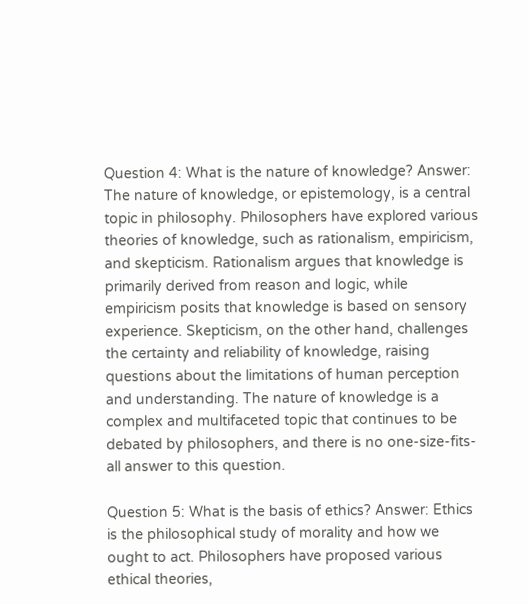Question 4: What is the nature of knowledge? Answer: The nature of knowledge, or epistemology, is a central topic in philosophy. Philosophers have explored various theories of knowledge, such as rationalism, empiricism, and skepticism. Rationalism argues that knowledge is primarily derived from reason and logic, while empiricism posits that knowledge is based on sensory experience. Skepticism, on the other hand, challenges the certainty and reliability of knowledge, raising questions about the limitations of human perception and understanding. The nature of knowledge is a complex and multifaceted topic that continues to be debated by philosophers, and there is no one-size-fits-all answer to this question.

Question 5: What is the basis of ethics? Answer: Ethics is the philosophical study of morality and how we ought to act. Philosophers have proposed various ethical theories,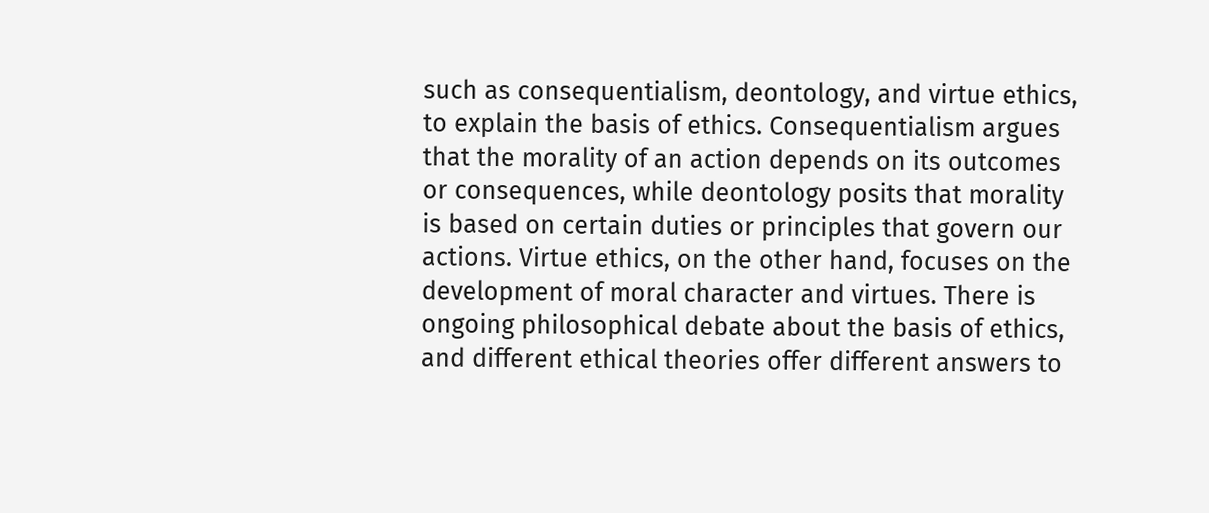such as consequentialism, deontology, and virtue ethics, to explain the basis of ethics. Consequentialism argues that the morality of an action depends on its outcomes or consequences, while deontology posits that morality is based on certain duties or principles that govern our actions. Virtue ethics, on the other hand, focuses on the development of moral character and virtues. There is ongoing philosophical debate about the basis of ethics, and different ethical theories offer different answers to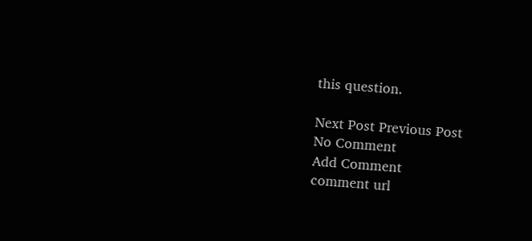this question.

Next Post Previous Post
No Comment
Add Comment
comment url